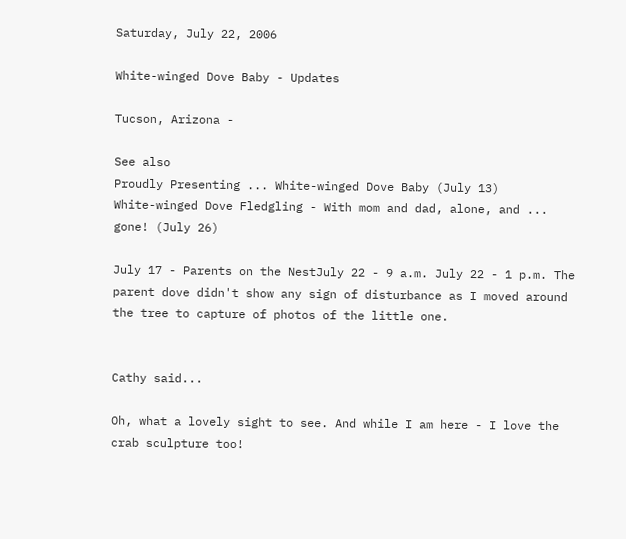Saturday, July 22, 2006

White-winged Dove Baby - Updates

Tucson, Arizona -

See also
Proudly Presenting ... White-winged Dove Baby (July 13)
White-winged Dove Fledgling - With mom and dad, alone, and ... gone! (July 26)

July 17 - Parents on the NestJuly 22 - 9 a.m. July 22 - 1 p.m. The parent dove didn't show any sign of disturbance as I moved around the tree to capture of photos of the little one.


Cathy said...

Oh, what a lovely sight to see. And while I am here - I love the crab sculpture too!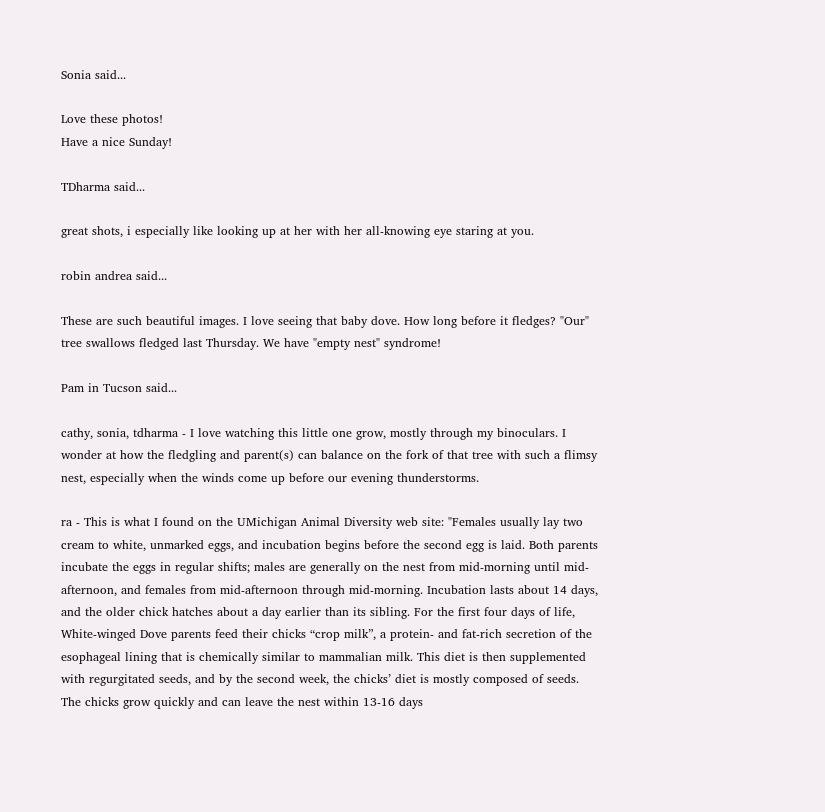Sonia said...

Love these photos!
Have a nice Sunday!

TDharma said...

great shots, i especially like looking up at her with her all-knowing eye staring at you.

robin andrea said...

These are such beautiful images. I love seeing that baby dove. How long before it fledges? "Our" tree swallows fledged last Thursday. We have "empty nest" syndrome!

Pam in Tucson said...

cathy, sonia, tdharma - I love watching this little one grow, mostly through my binoculars. I wonder at how the fledgling and parent(s) can balance on the fork of that tree with such a flimsy nest, especially when the winds come up before our evening thunderstorms.

ra - This is what I found on the UMichigan Animal Diversity web site: "Females usually lay two cream to white, unmarked eggs, and incubation begins before the second egg is laid. Both parents incubate the eggs in regular shifts; males are generally on the nest from mid-morning until mid-afternoon, and females from mid-afternoon through mid-morning. Incubation lasts about 14 days, and the older chick hatches about a day earlier than its sibling. For the first four days of life, White-winged Dove parents feed their chicks “crop milk”, a protein- and fat-rich secretion of the esophageal lining that is chemically similar to mammalian milk. This diet is then supplemented with regurgitated seeds, and by the second week, the chicks’ diet is mostly composed of seeds. The chicks grow quickly and can leave the nest within 13-16 days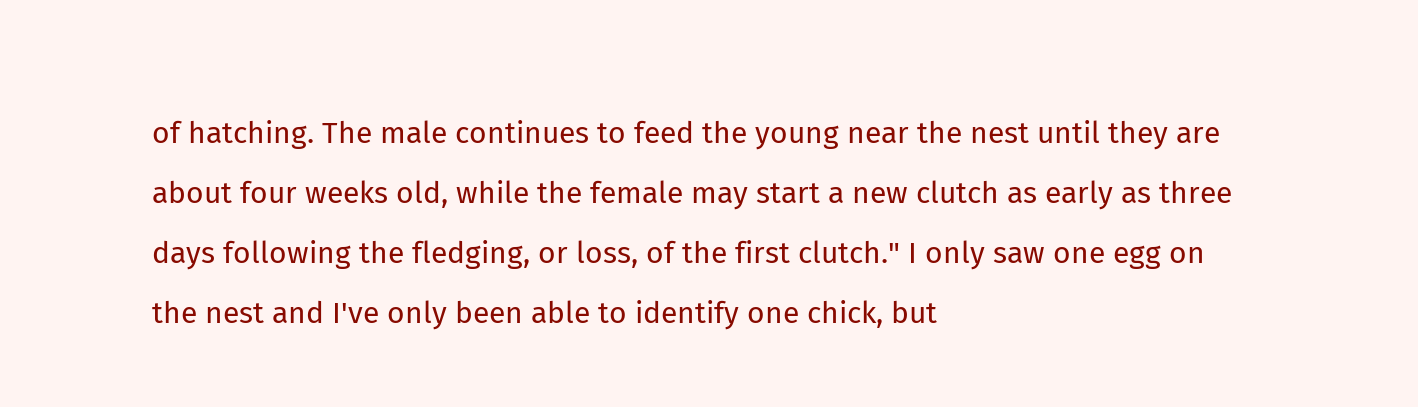of hatching. The male continues to feed the young near the nest until they are about four weeks old, while the female may start a new clutch as early as three days following the fledging, or loss, of the first clutch." I only saw one egg on the nest and I've only been able to identify one chick, but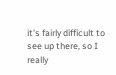it's fairly difficult to see up there, so I really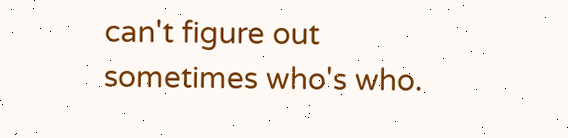can't figure out sometimes who's who.